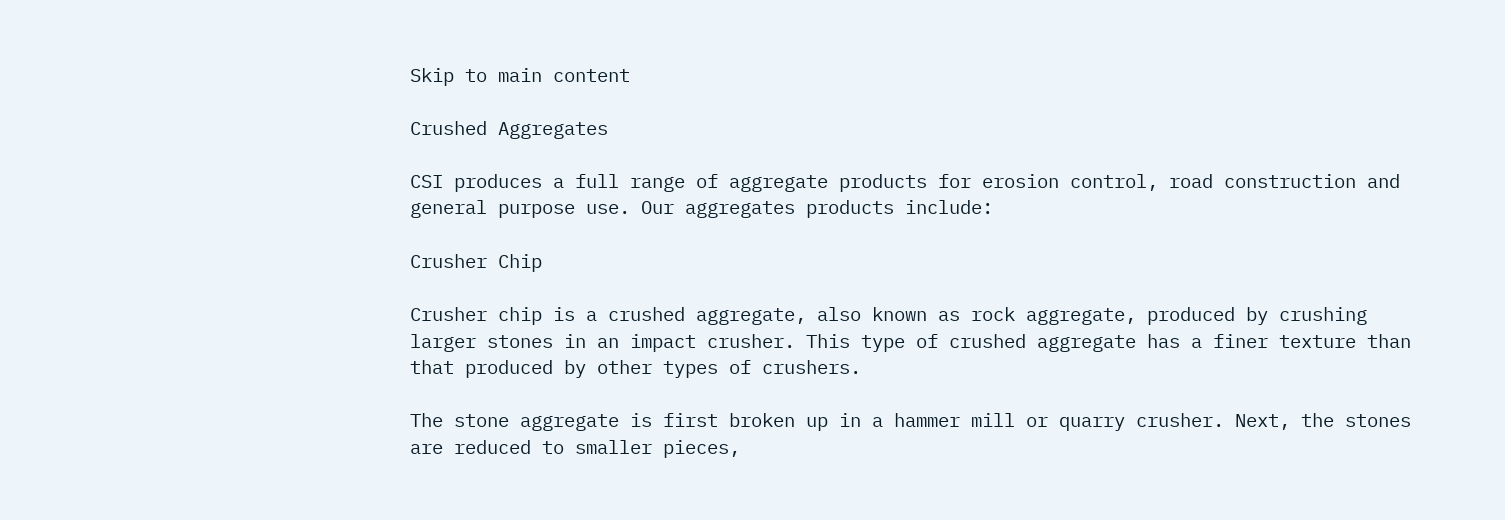Skip to main content

Crushed Aggregates

CSI produces a full range of aggregate products for erosion control, road construction and general purpose use. Our aggregates products include:

Crusher Chip

Crusher chip is a crushed aggregate, also known as rock aggregate, produced by crushing larger stones in an impact crusher. This type of crushed aggregate has a finer texture than that produced by other types of crushers.

The stone aggregate is first broken up in a hammer mill or quarry crusher. Next, the stones are reduced to smaller pieces,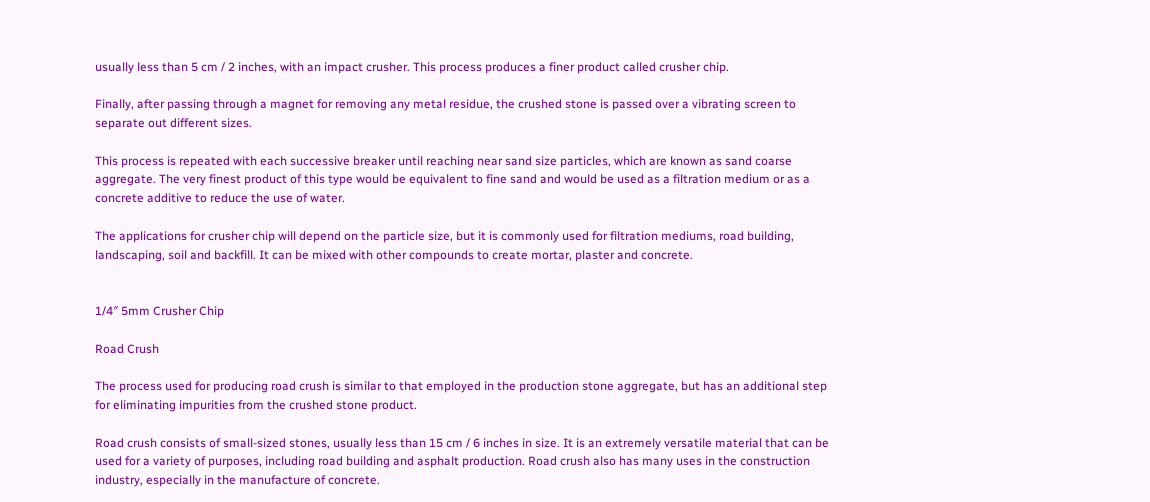usually less than 5 cm / 2 inches, with an impact crusher. This process produces a finer product called crusher chip.

Finally, after passing through a magnet for removing any metal residue, the crushed stone is passed over a vibrating screen to separate out different sizes.

This process is repeated with each successive breaker until reaching near sand size particles, which are known as sand coarse aggregate. The very finest product of this type would be equivalent to fine sand and would be used as a filtration medium or as a concrete additive to reduce the use of water.

The applications for crusher chip will depend on the particle size, but it is commonly used for filtration mediums, road building, landscaping, soil and backfill. It can be mixed with other compounds to create mortar, plaster and concrete.


1/4″ 5mm Crusher Chip

Road Crush

The process used for producing road crush is similar to that employed in the production stone aggregate, but has an additional step for eliminating impurities from the crushed stone product.

Road crush consists of small-sized stones, usually less than 15 cm / 6 inches in size. It is an extremely versatile material that can be used for a variety of purposes, including road building and asphalt production. Road crush also has many uses in the construction industry, especially in the manufacture of concrete.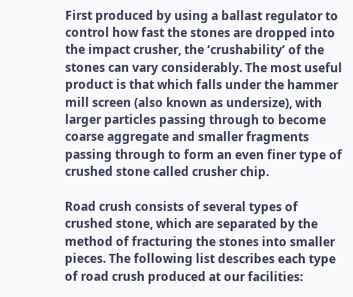First produced by using a ballast regulator to control how fast the stones are dropped into the impact crusher, the ‘crushability’ of the stones can vary considerably. The most useful product is that which falls under the hammer mill screen (also known as undersize), with larger particles passing through to become coarse aggregate and smaller fragments passing through to form an even finer type of crushed stone called crusher chip.

Road crush consists of several types of crushed stone, which are separated by the method of fracturing the stones into smaller pieces. The following list describes each type of road crush produced at our facilities: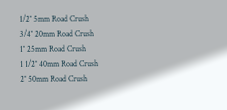1/2″ 5mm Road Crush
3/4″ 20mm Road Crush
1″ 25mm Road Crush
1 1/2″ 40mm Road Crush
2″ 50mm Road Crush